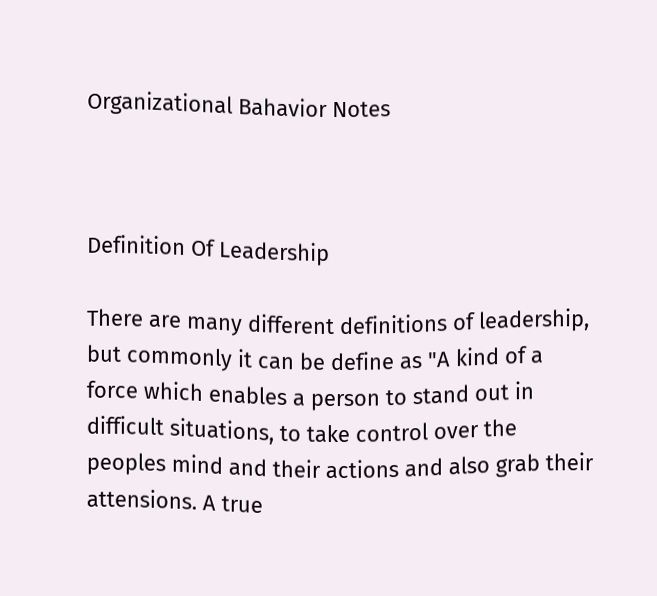Organizational Bahavior Notes



Definition Of Leadership

There are many different definitions of leadership, but commonly it can be define as "A kind of a force which enables a person to stand out in difficult situations, to take control over the peoples mind and their actions and also grab their attensions. A true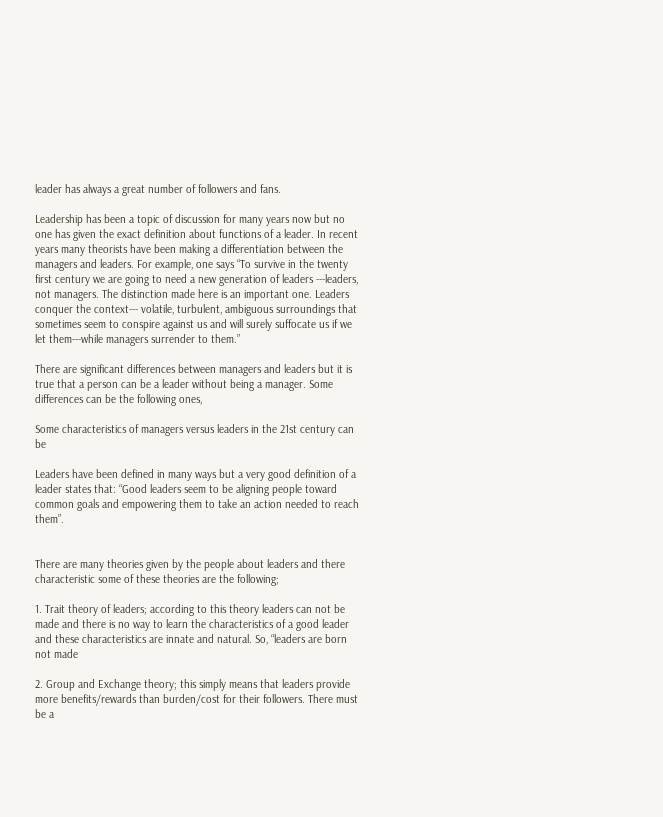leader has always a great number of followers and fans.

Leadership has been a topic of discussion for many years now but no one has given the exact definition about functions of a leader. In recent years many theorists have been making a differentiation between the managers and leaders. For example, one says “To survive in the twenty first century we are going to need a new generation of leaders ---leaders, not managers. The distinction made here is an important one. Leaders conquer the context--- volatile, turbulent, ambiguous surroundings that sometimes seem to conspire against us and will surely suffocate us if we let them---while managers surrender to them.”

There are significant differences between managers and leaders but it is true that a person can be a leader without being a manager. Some differences can be the following ones,

Some characteristics of managers versus leaders in the 21st century can be

Leaders have been defined in many ways but a very good definition of a leader states that: “Good leaders seem to be aligning people toward common goals and empowering them to take an action needed to reach them”.


There are many theories given by the people about leaders and there characteristic some of these theories are the following;

1. Trait theory of leaders; according to this theory leaders can not be made and there is no way to learn the characteristics of a good leader and these characteristics are innate and natural. So, “leaders are born not made

2. Group and Exchange theory; this simply means that leaders provide more benefits/rewards than burden/cost for their followers. There must be a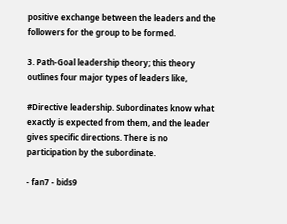positive exchange between the leaders and the followers for the group to be formed.

3. Path-Goal leadership theory; this theory outlines four major types of leaders like,

#Directive leadership. Subordinates know what exactly is expected from them, and the leader gives specific directions. There is no participation by the subordinate.

- fan7 - bids9